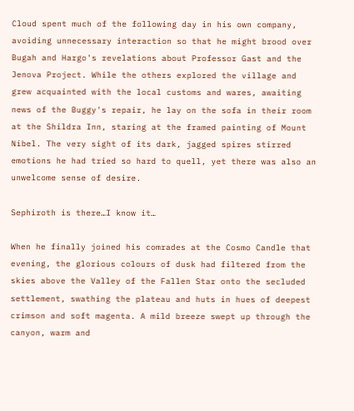Cloud spent much of the following day in his own company, avoiding unnecessary interaction so that he might brood over Bugah and Hargo's revelations about Professor Gast and the Jenova Project. While the others explored the village and grew acquainted with the local customs and wares, awaiting news of the Buggy's repair, he lay on the sofa in their room at the Shildra Inn, staring at the framed painting of Mount Nibel. The very sight of its dark, jagged spires stirred emotions he had tried so hard to quell, yet there was also an unwelcome sense of desire.

Sephiroth is there…I know it…

When he finally joined his comrades at the Cosmo Candle that evening, the glorious colours of dusk had filtered from the skies above the Valley of the Fallen Star onto the secluded settlement, swathing the plateau and huts in hues of deepest crimson and soft magenta. A mild breeze swept up through the canyon, warm and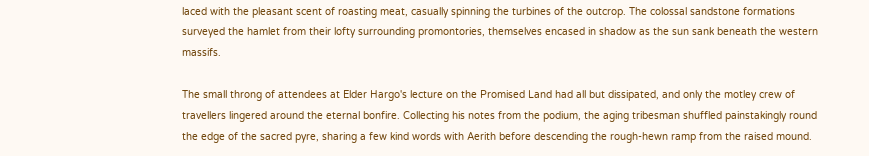laced with the pleasant scent of roasting meat, casually spinning the turbines of the outcrop. The colossal sandstone formations surveyed the hamlet from their lofty surrounding promontories, themselves encased in shadow as the sun sank beneath the western massifs.

The small throng of attendees at Elder Hargo's lecture on the Promised Land had all but dissipated, and only the motley crew of travellers lingered around the eternal bonfire. Collecting his notes from the podium, the aging tribesman shuffled painstakingly round the edge of the sacred pyre, sharing a few kind words with Aerith before descending the rough-hewn ramp from the raised mound.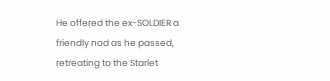He offered the ex-SOLDIER a friendly nod as he passed, retreating to the Starlet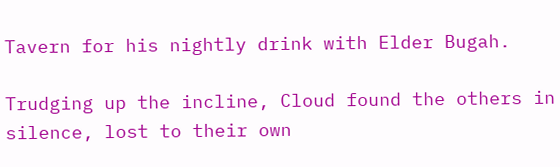Tavern for his nightly drink with Elder Bugah.

Trudging up the incline, Cloud found the others in silence, lost to their own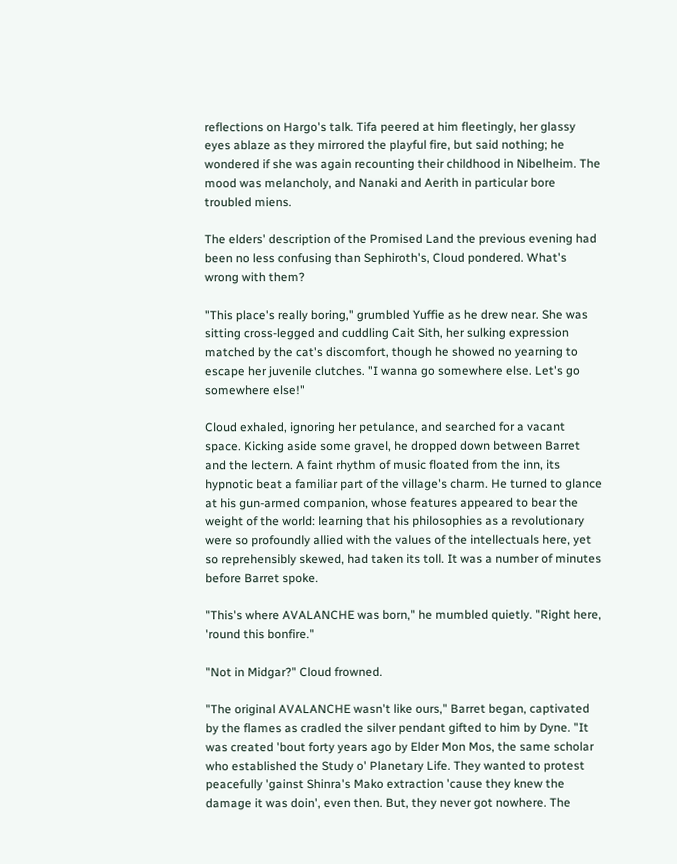reflections on Hargo's talk. Tifa peered at him fleetingly, her glassy eyes ablaze as they mirrored the playful fire, but said nothing; he wondered if she was again recounting their childhood in Nibelheim. The mood was melancholy, and Nanaki and Aerith in particular bore troubled miens.

The elders' description of the Promised Land the previous evening had been no less confusing than Sephiroth's, Cloud pondered. What's wrong with them?

"This place's really boring," grumbled Yuffie as he drew near. She was sitting cross-legged and cuddling Cait Sith, her sulking expression matched by the cat's discomfort, though he showed no yearning to escape her juvenile clutches. "I wanna go somewhere else. Let's go somewhere else!"

Cloud exhaled, ignoring her petulance, and searched for a vacant space. Kicking aside some gravel, he dropped down between Barret and the lectern. A faint rhythm of music floated from the inn, its hypnotic beat a familiar part of the village's charm. He turned to glance at his gun-armed companion, whose features appeared to bear the weight of the world: learning that his philosophies as a revolutionary were so profoundly allied with the values of the intellectuals here, yet so reprehensibly skewed, had taken its toll. It was a number of minutes before Barret spoke.

"This's where AVALANCHE was born," he mumbled quietly. "Right here, 'round this bonfire."

"Not in Midgar?" Cloud frowned.

"The original AVALANCHE wasn't like ours," Barret began, captivated by the flames as cradled the silver pendant gifted to him by Dyne. "It was created 'bout forty years ago by Elder Mon Mos, the same scholar who established the Study o' Planetary Life. They wanted to protest peacefully 'gainst Shinra's Mako extraction 'cause they knew the damage it was doin', even then. But, they never got nowhere. The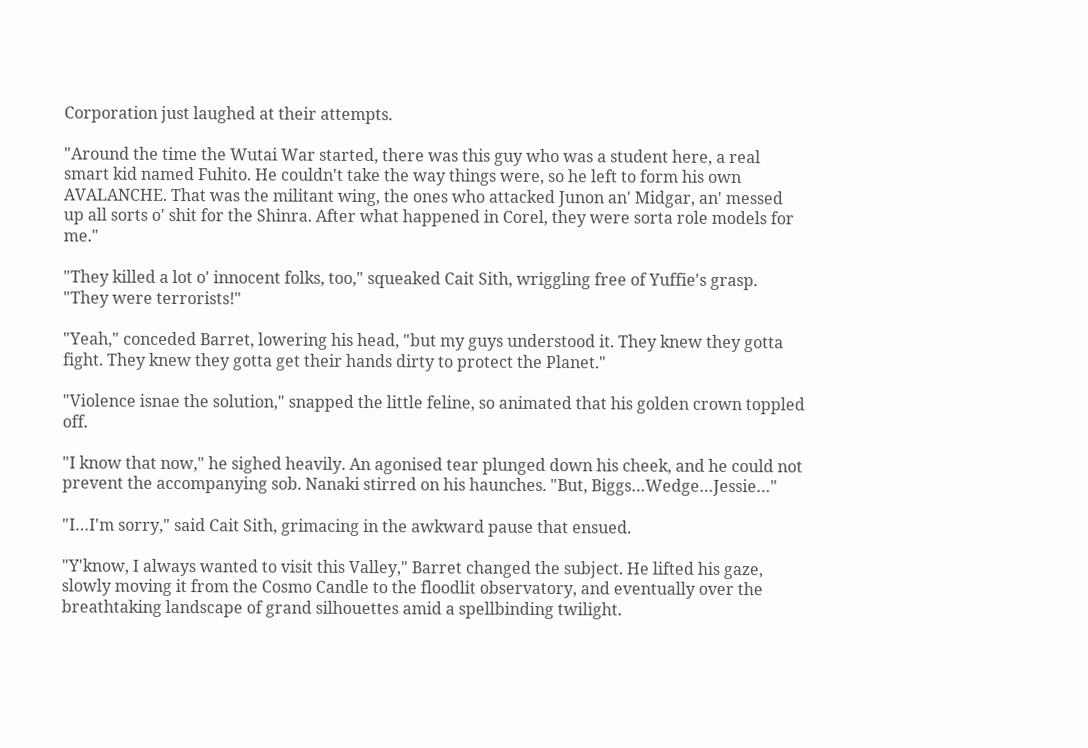Corporation just laughed at their attempts.

"Around the time the Wutai War started, there was this guy who was a student here, a real smart kid named Fuhito. He couldn't take the way things were, so he left to form his own AVALANCHE. That was the militant wing, the ones who attacked Junon an' Midgar, an' messed up all sorts o' shit for the Shinra. After what happened in Corel, they were sorta role models for me."

"They killed a lot o' innocent folks, too," squeaked Cait Sith, wriggling free of Yuffie's grasp. "They were terrorists!"

"Yeah," conceded Barret, lowering his head, "but my guys understood it. They knew they gotta fight. They knew they gotta get their hands dirty to protect the Planet."

"Violence isnae the solution," snapped the little feline, so animated that his golden crown toppled off.

"I know that now," he sighed heavily. An agonised tear plunged down his cheek, and he could not prevent the accompanying sob. Nanaki stirred on his haunches. "But, Biggs…Wedge…Jessie…"

"I…I'm sorry," said Cait Sith, grimacing in the awkward pause that ensued.

"Y'know, I always wanted to visit this Valley," Barret changed the subject. He lifted his gaze, slowly moving it from the Cosmo Candle to the floodlit observatory, and eventually over the breathtaking landscape of grand silhouettes amid a spellbinding twilight.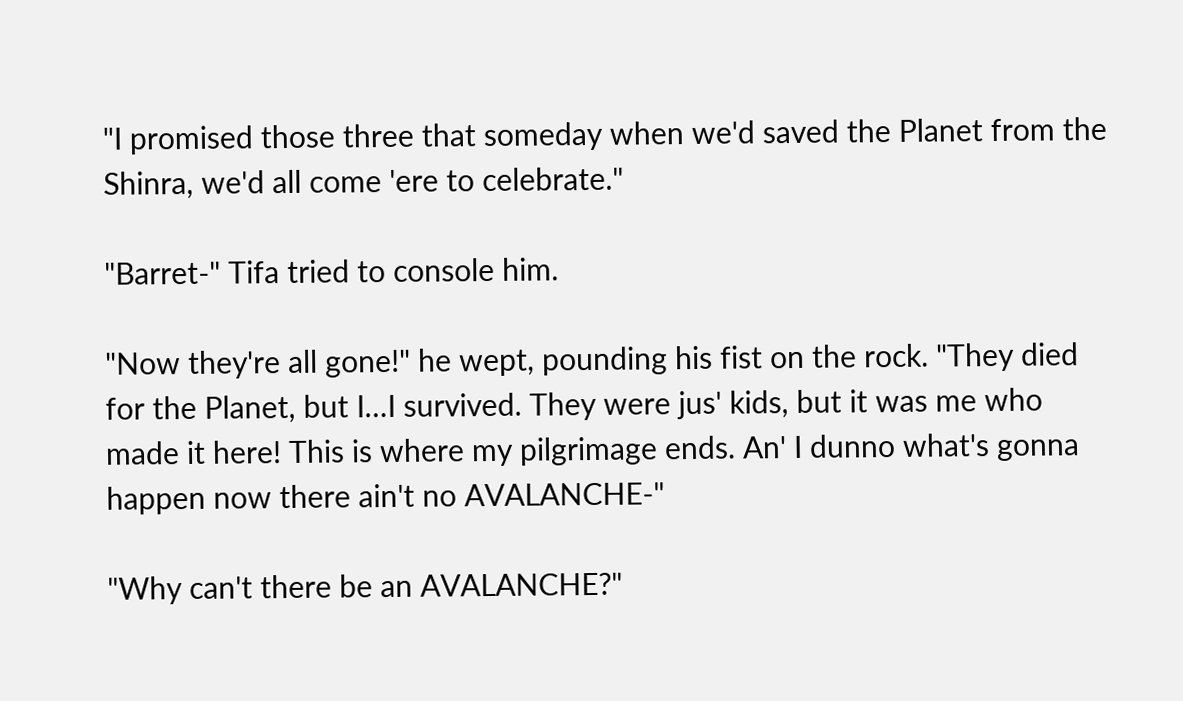"I promised those three that someday when we'd saved the Planet from the Shinra, we'd all come 'ere to celebrate."

"Barret-" Tifa tried to console him.

"Now they're all gone!" he wept, pounding his fist on the rock. "They died for the Planet, but I…I survived. They were jus' kids, but it was me who made it here! This is where my pilgrimage ends. An' I dunno what's gonna happen now there ain't no AVALANCHE-"

"Why can't there be an AVALANCHE?"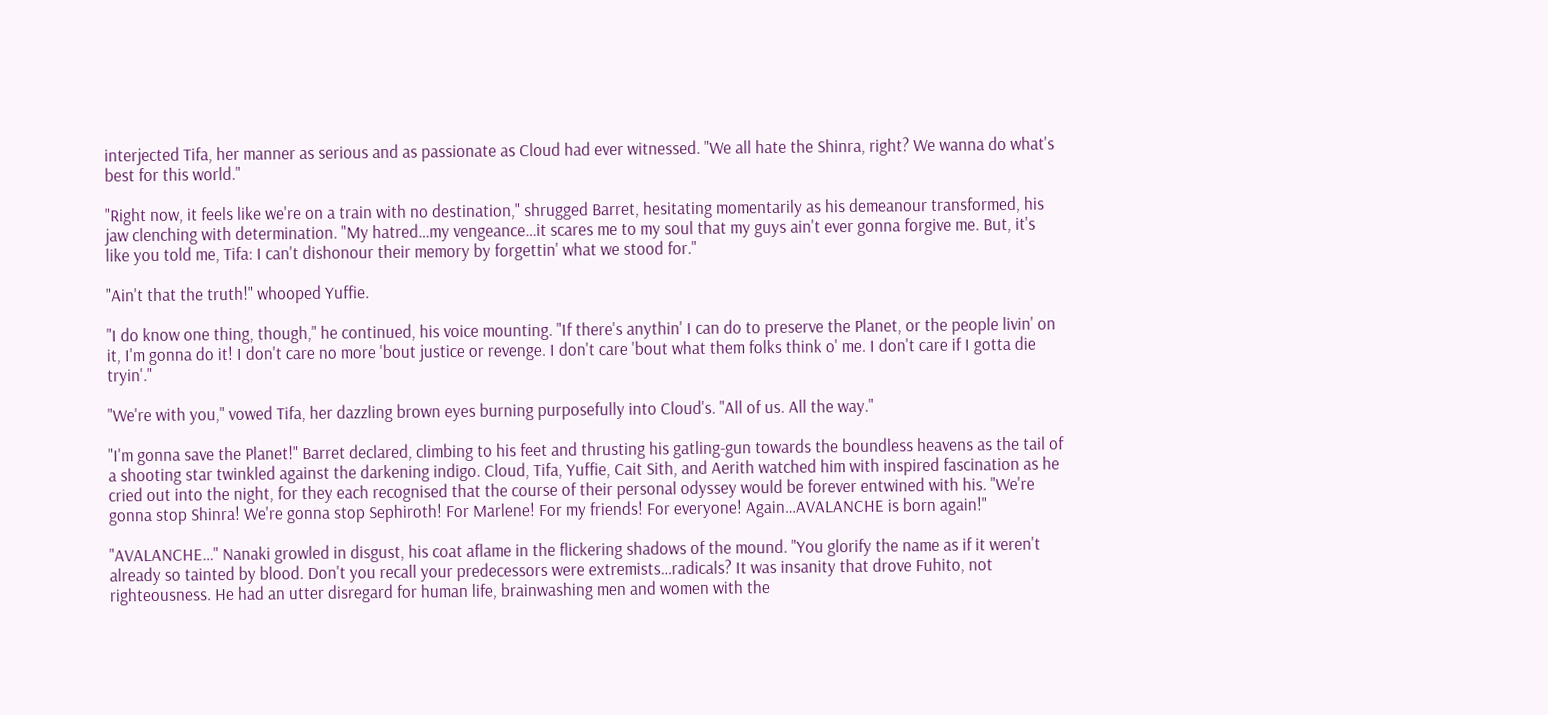interjected Tifa, her manner as serious and as passionate as Cloud had ever witnessed. "We all hate the Shinra, right? We wanna do what's best for this world."

"Right now, it feels like we're on a train with no destination," shrugged Barret, hesitating momentarily as his demeanour transformed, his jaw clenching with determination. "My hatred…my vengeance…it scares me to my soul that my guys ain't ever gonna forgive me. But, it's like you told me, Tifa: I can't dishonour their memory by forgettin' what we stood for."

"Ain't that the truth!" whooped Yuffie.

"I do know one thing, though," he continued, his voice mounting. "If there's anythin' I can do to preserve the Planet, or the people livin' on it, I'm gonna do it! I don't care no more 'bout justice or revenge. I don't care 'bout what them folks think o' me. I don't care if I gotta die tryin'."

"We're with you," vowed Tifa, her dazzling brown eyes burning purposefully into Cloud's. "All of us. All the way."

"I'm gonna save the Planet!" Barret declared, climbing to his feet and thrusting his gatling-gun towards the boundless heavens as the tail of a shooting star twinkled against the darkening indigo. Cloud, Tifa, Yuffie, Cait Sith, and Aerith watched him with inspired fascination as he cried out into the night, for they each recognised that the course of their personal odyssey would be forever entwined with his. "We're gonna stop Shinra! We're gonna stop Sephiroth! For Marlene! For my friends! For everyone! Again…AVALANCHE is born again!"

"AVALANCHE…" Nanaki growled in disgust, his coat aflame in the flickering shadows of the mound. "You glorify the name as if it weren't already so tainted by blood. Don't you recall your predecessors were extremists…radicals? It was insanity that drove Fuhito, not righteousness. He had an utter disregard for human life, brainwashing men and women with the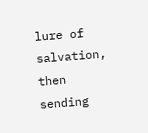lure of salvation, then sending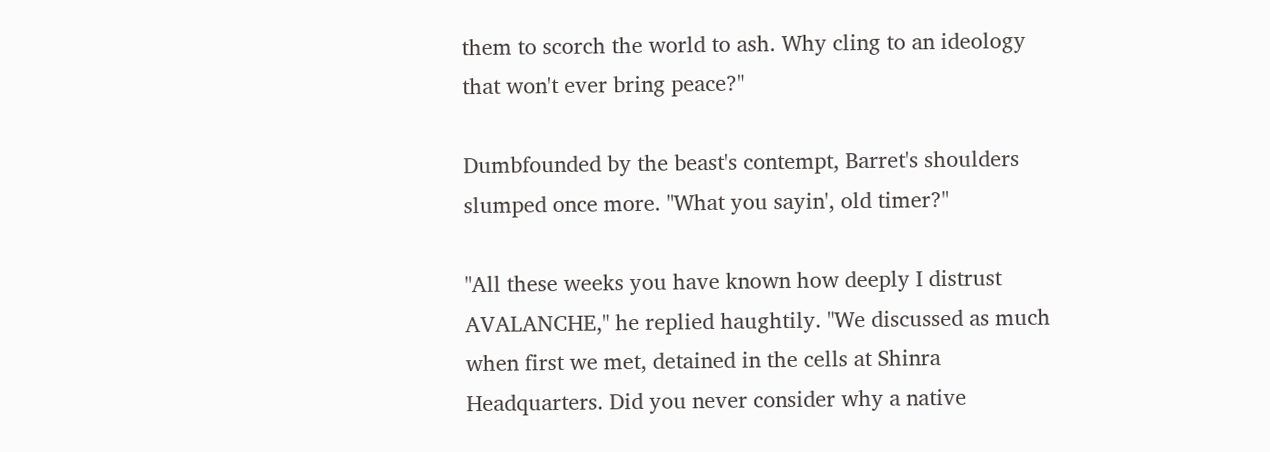them to scorch the world to ash. Why cling to an ideology that won't ever bring peace?"

Dumbfounded by the beast's contempt, Barret's shoulders slumped once more. "What you sayin', old timer?"

"All these weeks you have known how deeply I distrust AVALANCHE," he replied haughtily. "We discussed as much when first we met, detained in the cells at Shinra Headquarters. Did you never consider why a native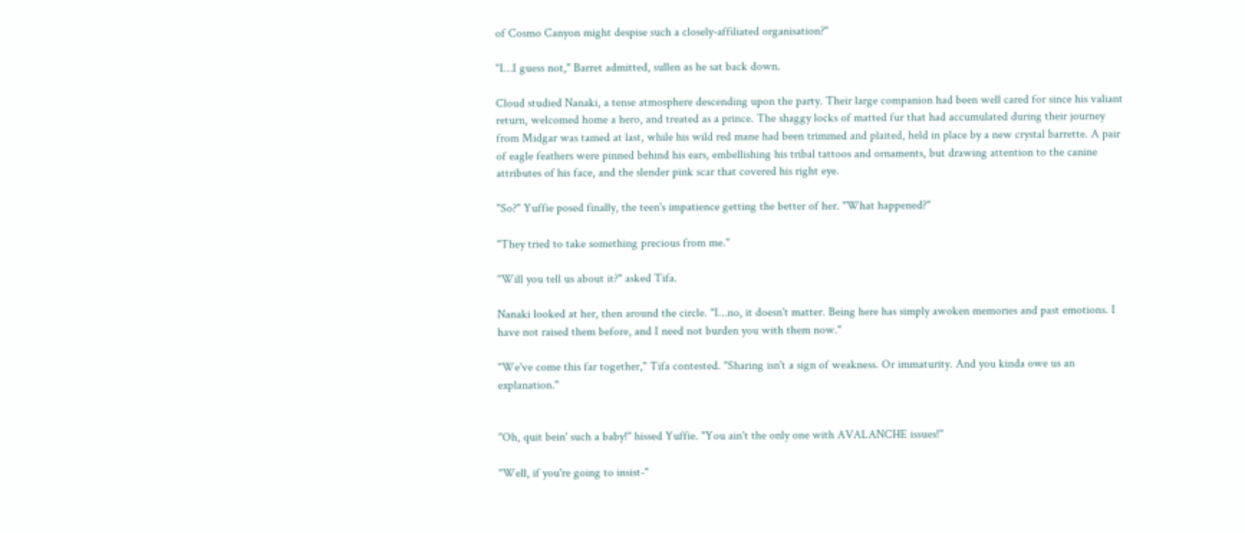of Cosmo Canyon might despise such a closely-affiliated organisation?"

"I…I guess not," Barret admitted, sullen as he sat back down.

Cloud studied Nanaki, a tense atmosphere descending upon the party. Their large companion had been well cared for since his valiant return, welcomed home a hero, and treated as a prince. The shaggy locks of matted fur that had accumulated during their journey from Midgar was tamed at last, while his wild red mane had been trimmed and plaited, held in place by a new crystal barrette. A pair of eagle feathers were pinned behind his ears, embellishing his tribal tattoos and ornaments, but drawing attention to the canine attributes of his face, and the slender pink scar that covered his right eye.

"So?" Yuffie posed finally, the teen's impatience getting the better of her. "What happened?"

"They tried to take something precious from me."

"Will you tell us about it?" asked Tifa.

Nanaki looked at her, then around the circle. "I…no, it doesn't matter. Being here has simply awoken memories and past emotions. I have not raised them before, and I need not burden you with them now."

"We've come this far together," Tifa contested. "Sharing isn't a sign of weakness. Or immaturity. And you kinda owe us an explanation."


"Oh, quit bein' such a baby!" hissed Yuffie. "You ain't the only one with AVALANCHE issues!"

"Well, if you're going to insist-"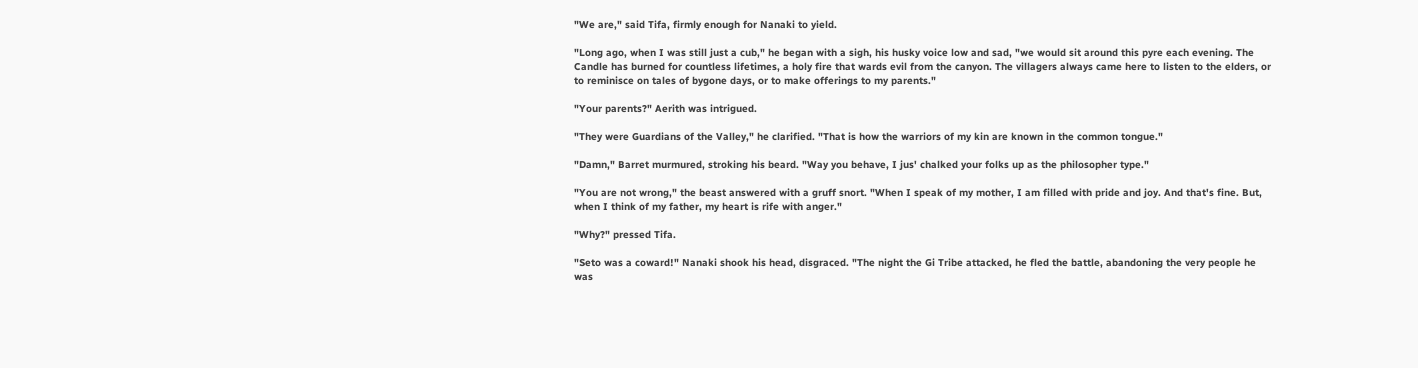"We are," said Tifa, firmly enough for Nanaki to yield.

"Long ago, when I was still just a cub," he began with a sigh, his husky voice low and sad, "we would sit around this pyre each evening. The Candle has burned for countless lifetimes, a holy fire that wards evil from the canyon. The villagers always came here to listen to the elders, or to reminisce on tales of bygone days, or to make offerings to my parents."

"Your parents?" Aerith was intrigued.

"They were Guardians of the Valley," he clarified. "That is how the warriors of my kin are known in the common tongue."

"Damn," Barret murmured, stroking his beard. "Way you behave, I jus' chalked your folks up as the philosopher type."

"You are not wrong," the beast answered with a gruff snort. "When I speak of my mother, I am filled with pride and joy. And that's fine. But, when I think of my father, my heart is rife with anger."

"Why?" pressed Tifa.

"Seto was a coward!" Nanaki shook his head, disgraced. "The night the Gi Tribe attacked, he fled the battle, abandoning the very people he was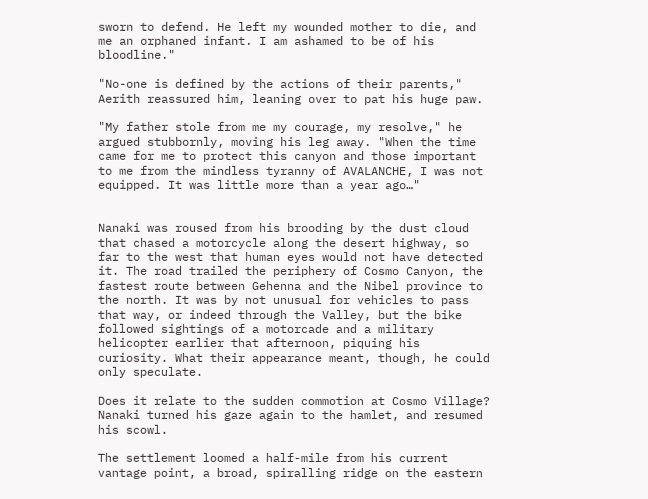sworn to defend. He left my wounded mother to die, and me an orphaned infant. I am ashamed to be of his bloodline."

"No-one is defined by the actions of their parents," Aerith reassured him, leaning over to pat his huge paw.

"My father stole from me my courage, my resolve," he argued stubbornly, moving his leg away. "When the time came for me to protect this canyon and those important to me from the mindless tyranny of AVALANCHE, I was not equipped. It was little more than a year ago…"


Nanaki was roused from his brooding by the dust cloud that chased a motorcycle along the desert highway, so far to the west that human eyes would not have detected it. The road trailed the periphery of Cosmo Canyon, the fastest route between Gehenna and the Nibel province to the north. It was by not unusual for vehicles to pass that way, or indeed through the Valley, but the bike followed sightings of a motorcade and a military helicopter earlier that afternoon, piquing his curiosity. What their appearance meant, though, he could only speculate.

Does it relate to the sudden commotion at Cosmo Village? Nanaki turned his gaze again to the hamlet, and resumed his scowl.

The settlement loomed a half-mile from his current vantage point, a broad, spiralling ridge on the eastern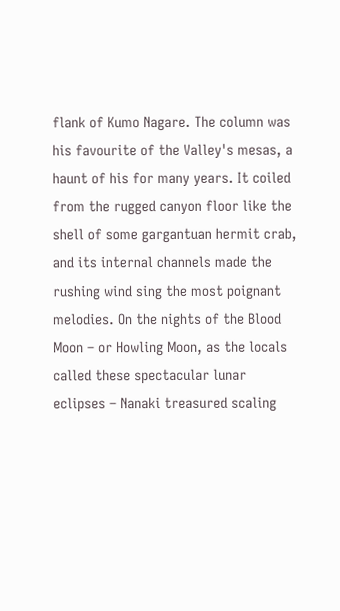flank of Kumo Nagare. The column was his favourite of the Valley's mesas, a haunt of his for many years. It coiled from the rugged canyon floor like the shell of some gargantuan hermit crab, and its internal channels made the rushing wind sing the most poignant melodies. On the nights of the Blood Moon – or Howling Moon, as the locals called these spectacular lunar eclipses – Nanaki treasured scaling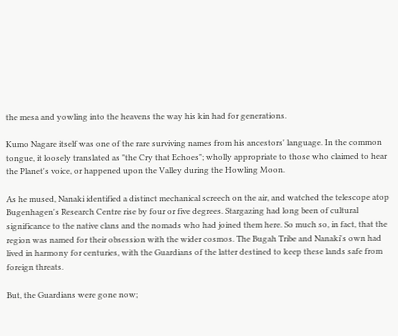the mesa and yowling into the heavens the way his kin had for generations.

Kumo Nagare itself was one of the rare surviving names from his ancestors' language. In the common tongue, it loosely translated as "the Cry that Echoes"; wholly appropriate to those who claimed to hear the Planet's voice, or happened upon the Valley during the Howling Moon.

As he mused, Nanaki identified a distinct mechanical screech on the air, and watched the telescope atop Bugenhagen's Research Centre rise by four or five degrees. Stargazing had long been of cultural significance to the native clans and the nomads who had joined them here. So much so, in fact, that the region was named for their obsession with the wider cosmos. The Bugah Tribe and Nanaki's own had lived in harmony for centuries, with the Guardians of the latter destined to keep these lands safe from foreign threats.

But, the Guardians were gone now;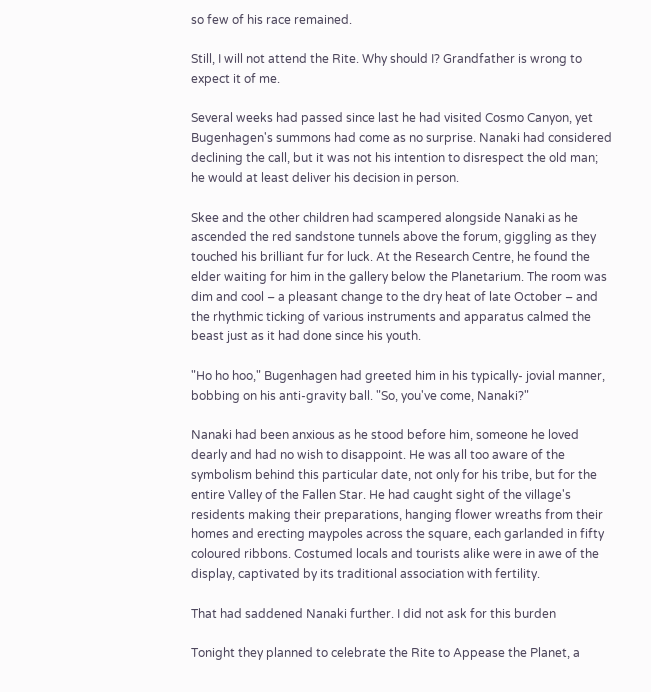so few of his race remained.

Still, I will not attend the Rite. Why should I? Grandfather is wrong to expect it of me.

Several weeks had passed since last he had visited Cosmo Canyon, yet Bugenhagen's summons had come as no surprise. Nanaki had considered declining the call, but it was not his intention to disrespect the old man; he would at least deliver his decision in person.

Skee and the other children had scampered alongside Nanaki as he ascended the red sandstone tunnels above the forum, giggling as they touched his brilliant fur for luck. At the Research Centre, he found the elder waiting for him in the gallery below the Planetarium. The room was dim and cool – a pleasant change to the dry heat of late October – and the rhythmic ticking of various instruments and apparatus calmed the beast just as it had done since his youth.

"Ho ho hoo," Bugenhagen had greeted him in his typically- jovial manner, bobbing on his anti-gravity ball. "So, you've come, Nanaki?"

Nanaki had been anxious as he stood before him, someone he loved dearly and had no wish to disappoint. He was all too aware of the symbolism behind this particular date, not only for his tribe, but for the entire Valley of the Fallen Star. He had caught sight of the village's residents making their preparations, hanging flower wreaths from their homes and erecting maypoles across the square, each garlanded in fifty coloured ribbons. Costumed locals and tourists alike were in awe of the display, captivated by its traditional association with fertility.

That had saddened Nanaki further. I did not ask for this burden

Tonight they planned to celebrate the Rite to Appease the Planet, a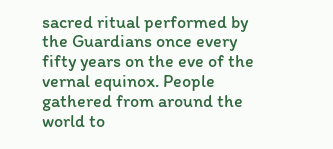sacred ritual performed by the Guardians once every fifty years on the eve of the vernal equinox. People gathered from around the world to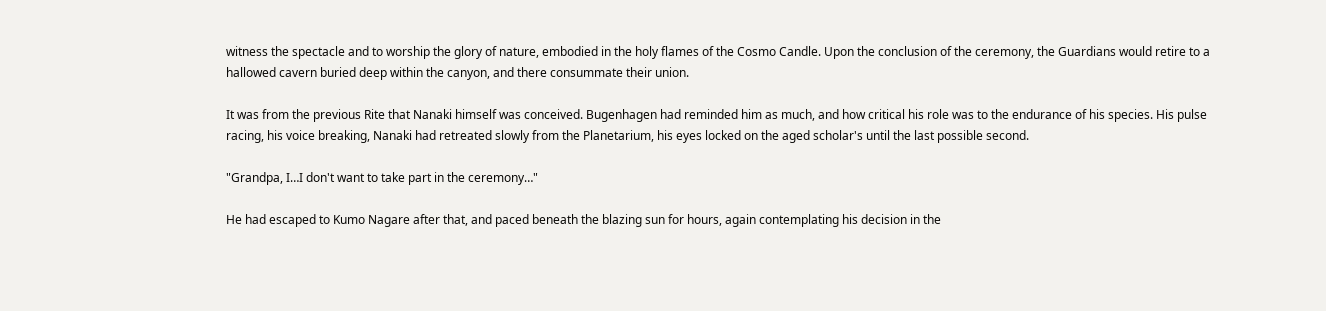witness the spectacle and to worship the glory of nature, embodied in the holy flames of the Cosmo Candle. Upon the conclusion of the ceremony, the Guardians would retire to a hallowed cavern buried deep within the canyon, and there consummate their union.

It was from the previous Rite that Nanaki himself was conceived. Bugenhagen had reminded him as much, and how critical his role was to the endurance of his species. His pulse racing, his voice breaking, Nanaki had retreated slowly from the Planetarium, his eyes locked on the aged scholar's until the last possible second.

"Grandpa, I…I don't want to take part in the ceremony…"

He had escaped to Kumo Nagare after that, and paced beneath the blazing sun for hours, again contemplating his decision in the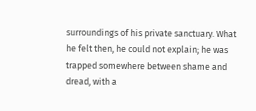surroundings of his private sanctuary. What he felt then, he could not explain; he was trapped somewhere between shame and dread, with a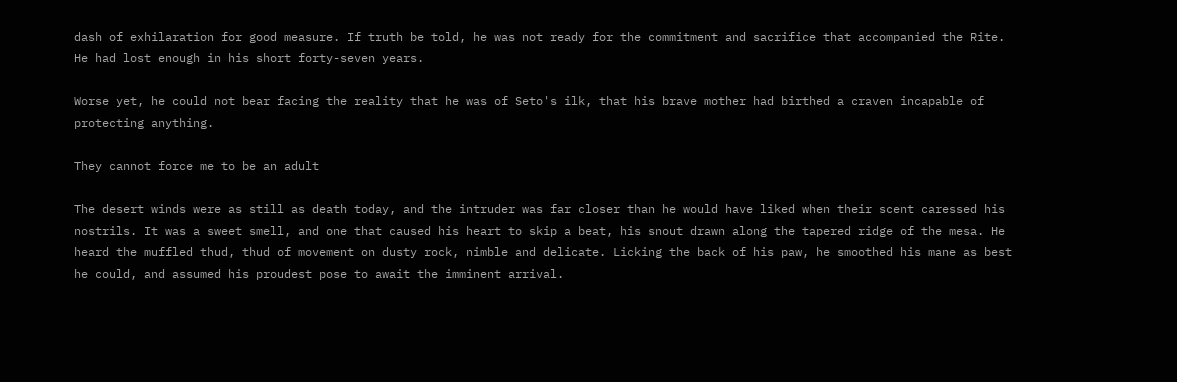dash of exhilaration for good measure. If truth be told, he was not ready for the commitment and sacrifice that accompanied the Rite. He had lost enough in his short forty-seven years.

Worse yet, he could not bear facing the reality that he was of Seto's ilk, that his brave mother had birthed a craven incapable of protecting anything.

They cannot force me to be an adult

The desert winds were as still as death today, and the intruder was far closer than he would have liked when their scent caressed his nostrils. It was a sweet smell, and one that caused his heart to skip a beat, his snout drawn along the tapered ridge of the mesa. He heard the muffled thud, thud of movement on dusty rock, nimble and delicate. Licking the back of his paw, he smoothed his mane as best he could, and assumed his proudest pose to await the imminent arrival.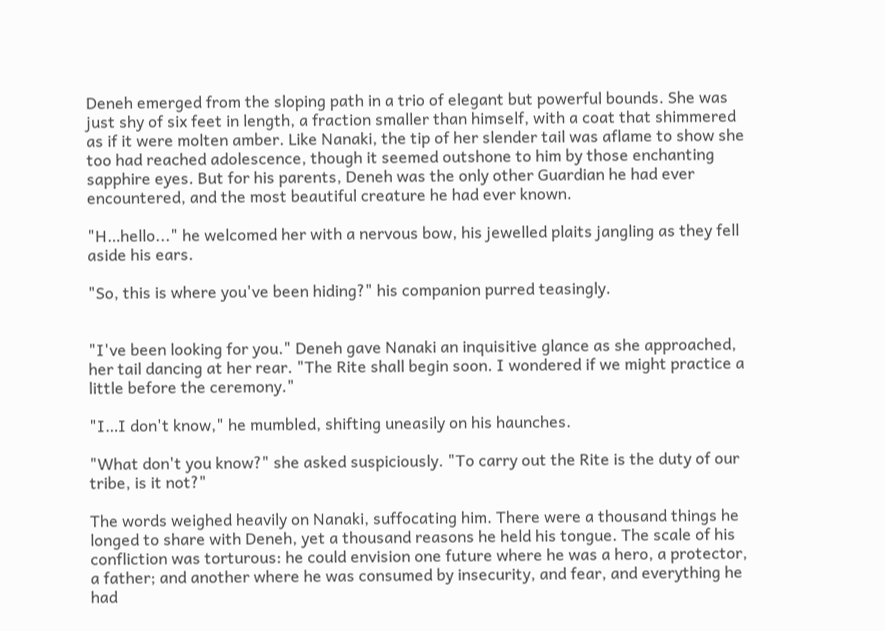Deneh emerged from the sloping path in a trio of elegant but powerful bounds. She was just shy of six feet in length, a fraction smaller than himself, with a coat that shimmered as if it were molten amber. Like Nanaki, the tip of her slender tail was aflame to show she too had reached adolescence, though it seemed outshone to him by those enchanting sapphire eyes. But for his parents, Deneh was the only other Guardian he had ever encountered, and the most beautiful creature he had ever known.

"H…hello..." he welcomed her with a nervous bow, his jewelled plaits jangling as they fell aside his ears.

"So, this is where you've been hiding?" his companion purred teasingly.


"I've been looking for you." Deneh gave Nanaki an inquisitive glance as she approached, her tail dancing at her rear. "The Rite shall begin soon. I wondered if we might practice a little before the ceremony."

"I…I don't know," he mumbled, shifting uneasily on his haunches.

"What don't you know?" she asked suspiciously. "To carry out the Rite is the duty of our tribe, is it not?"

The words weighed heavily on Nanaki, suffocating him. There were a thousand things he longed to share with Deneh, yet a thousand reasons he held his tongue. The scale of his confliction was torturous: he could envision one future where he was a hero, a protector, a father; and another where he was consumed by insecurity, and fear, and everything he had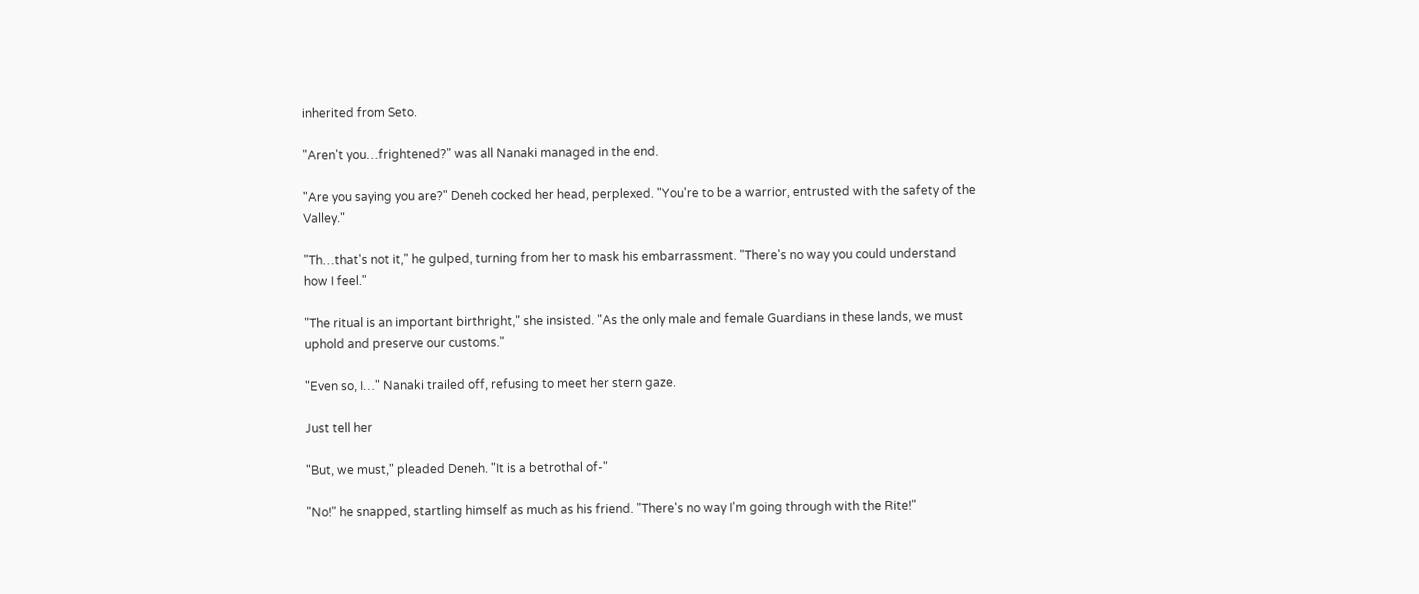inherited from Seto.

"Aren't you…frightened?" was all Nanaki managed in the end.

"Are you saying you are?" Deneh cocked her head, perplexed. "You're to be a warrior, entrusted with the safety of the Valley."

"Th…that's not it," he gulped, turning from her to mask his embarrassment. "There's no way you could understand how I feel."

"The ritual is an important birthright," she insisted. "As the only male and female Guardians in these lands, we must uphold and preserve our customs."

"Even so, I…" Nanaki trailed off, refusing to meet her stern gaze.

Just tell her

"But, we must," pleaded Deneh. "It is a betrothal of-"

"No!" he snapped, startling himself as much as his friend. "There's no way I'm going through with the Rite!"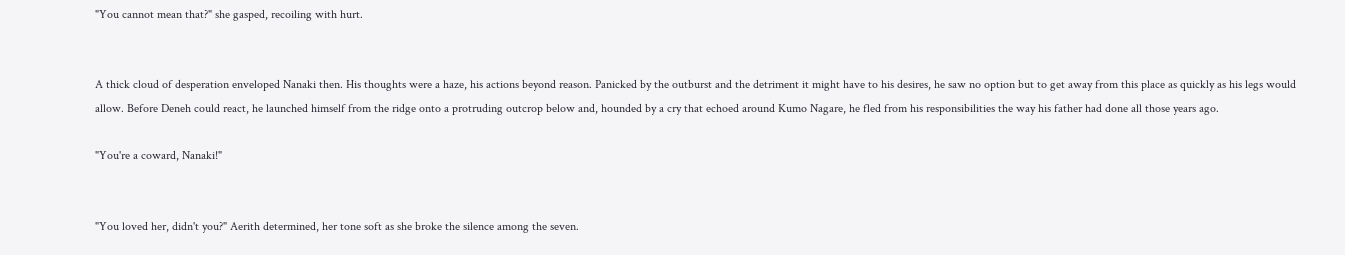"You cannot mean that?" she gasped, recoiling with hurt.


A thick cloud of desperation enveloped Nanaki then. His thoughts were a haze, his actions beyond reason. Panicked by the outburst and the detriment it might have to his desires, he saw no option but to get away from this place as quickly as his legs would allow. Before Deneh could react, he launched himself from the ridge onto a protruding outcrop below and, hounded by a cry that echoed around Kumo Nagare, he fled from his responsibilities the way his father had done all those years ago.

"You're a coward, Nanaki!"


"You loved her, didn't you?" Aerith determined, her tone soft as she broke the silence among the seven.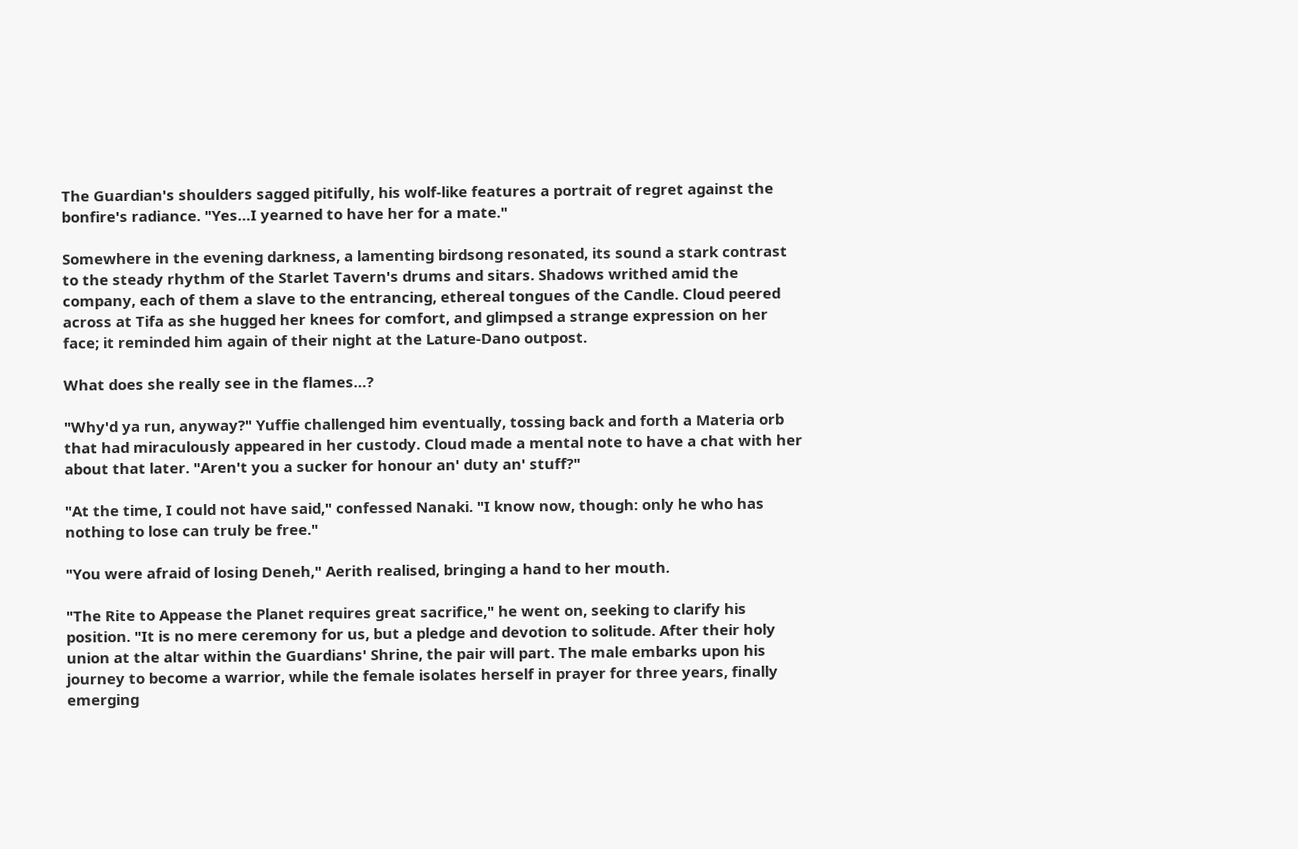The Guardian's shoulders sagged pitifully, his wolf-like features a portrait of regret against the bonfire's radiance. "Yes…I yearned to have her for a mate."

Somewhere in the evening darkness, a lamenting birdsong resonated, its sound a stark contrast to the steady rhythm of the Starlet Tavern's drums and sitars. Shadows writhed amid the company, each of them a slave to the entrancing, ethereal tongues of the Candle. Cloud peered across at Tifa as she hugged her knees for comfort, and glimpsed a strange expression on her face; it reminded him again of their night at the Lature-Dano outpost.

What does she really see in the flames…?

"Why'd ya run, anyway?" Yuffie challenged him eventually, tossing back and forth a Materia orb that had miraculously appeared in her custody. Cloud made a mental note to have a chat with her about that later. "Aren't you a sucker for honour an' duty an' stuff?"

"At the time, I could not have said," confessed Nanaki. "I know now, though: only he who has nothing to lose can truly be free."

"You were afraid of losing Deneh," Aerith realised, bringing a hand to her mouth.

"The Rite to Appease the Planet requires great sacrifice," he went on, seeking to clarify his position. "It is no mere ceremony for us, but a pledge and devotion to solitude. After their holy union at the altar within the Guardians' Shrine, the pair will part. The male embarks upon his journey to become a warrior, while the female isolates herself in prayer for three years, finally emerging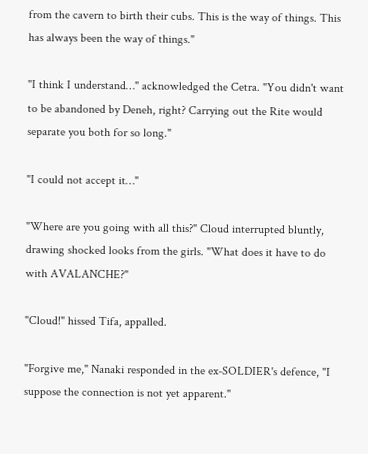from the cavern to birth their cubs. This is the way of things. This has always been the way of things."

"I think I understand…" acknowledged the Cetra. "You didn't want to be abandoned by Deneh, right? Carrying out the Rite would separate you both for so long."

"I could not accept it…"

"Where are you going with all this?" Cloud interrupted bluntly, drawing shocked looks from the girls. "What does it have to do with AVALANCHE?"

"Cloud!" hissed Tifa, appalled.

"Forgive me," Nanaki responded in the ex-SOLDIER's defence, "I suppose the connection is not yet apparent."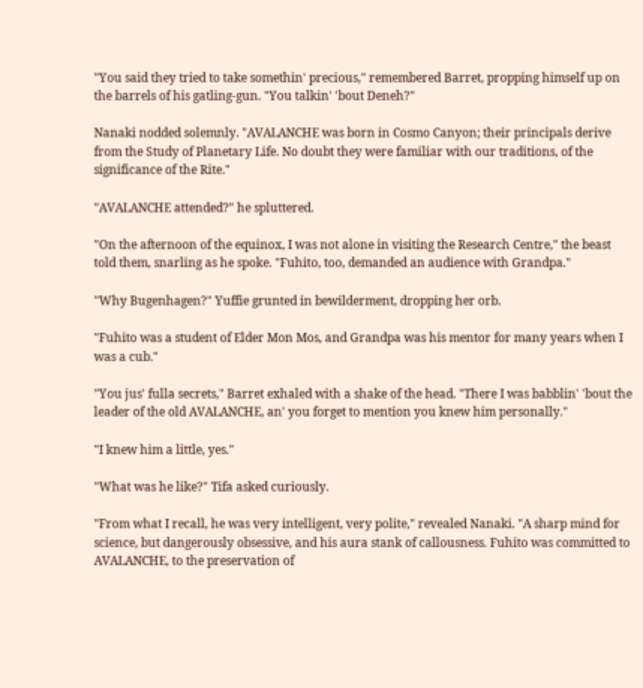"You said they tried to take somethin' precious," remembered Barret, propping himself up on the barrels of his gatling-gun. "You talkin' 'bout Deneh?"

Nanaki nodded solemnly. "AVALANCHE was born in Cosmo Canyon; their principals derive from the Study of Planetary Life. No doubt they were familiar with our traditions, of the significance of the Rite."

"AVALANCHE attended?" he spluttered.

"On the afternoon of the equinox, I was not alone in visiting the Research Centre," the beast told them, snarling as he spoke. "Fuhito, too, demanded an audience with Grandpa."

"Why Bugenhagen?" Yuffie grunted in bewilderment, dropping her orb.

"Fuhito was a student of Elder Mon Mos, and Grandpa was his mentor for many years when I was a cub."

"You jus' fulla secrets," Barret exhaled with a shake of the head. "There I was babblin' 'bout the leader of the old AVALANCHE, an' you forget to mention you knew him personally."

"I knew him a little, yes."

"What was he like?" Tifa asked curiously.

"From what I recall, he was very intelligent, very polite," revealed Nanaki. "A sharp mind for science, but dangerously obsessive, and his aura stank of callousness. Fuhito was committed to AVALANCHE, to the preservation of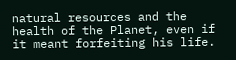natural resources and the health of the Planet, even if it meant forfeiting his life.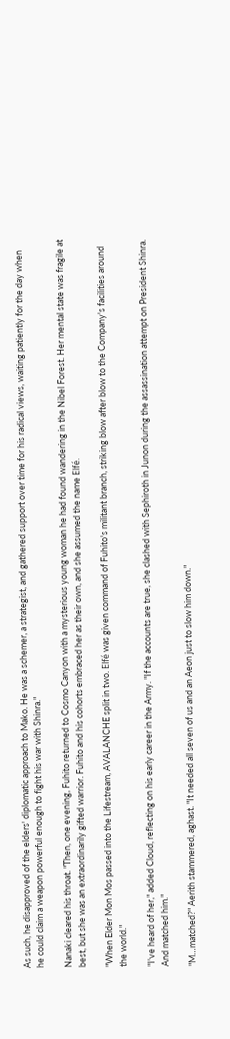As such, he disapproved of the elders' diplomatic approach to Mako. He was a schemer, a strategist, and gathered support over time for his radical views, waiting patiently for the day when he could claim a weapon powerful enough to fight his war with Shinra."

Nanaki cleared his throat. "Then, one evening, Fuhito returned to Cosmo Canyon with a mysterious young woman he had found wandering in the Nibel Forest. Her mental state was fragile at best, but she was an extraordinarily gifted warrior. Fuhito and his cohorts embraced her as their own, and she assumed the name Elfé.

"When Elder Mon Mos passed into the Lifestream, AVALANCHE split in two. Elfé was given command of Fuhito's militant branch, striking blow after blow to the Company's facilities around the world."

"I've heard of her," added Cloud, reflecting on his early career in the Army. "If the accounts are true, she clashed with Sephiroth in Junon during the assassination attempt on President Shinra. And matched him."

"M…matched?" Aerith stammered, aghast. "It needed all seven of us and an Aeon just to slow him down."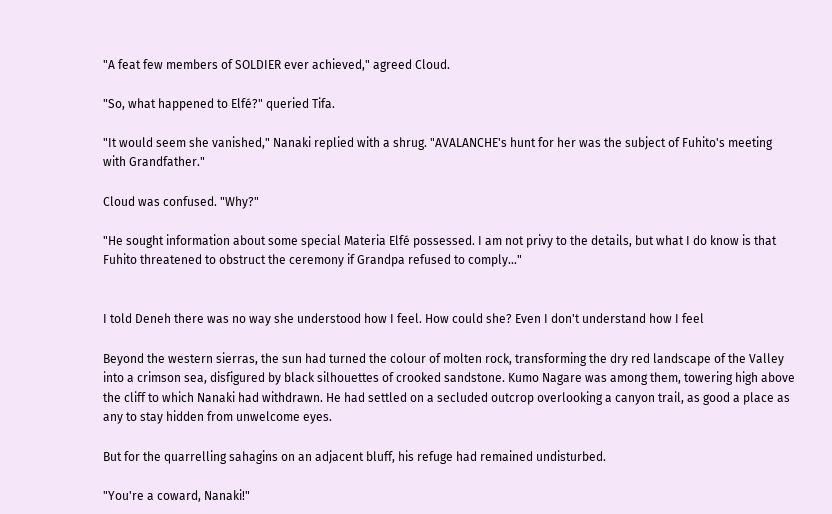"A feat few members of SOLDIER ever achieved," agreed Cloud.

"So, what happened to Elfé?" queried Tifa.

"It would seem she vanished," Nanaki replied with a shrug. "AVALANCHE's hunt for her was the subject of Fuhito's meeting with Grandfather."

Cloud was confused. "Why?"

"He sought information about some special Materia Elfé possessed. I am not privy to the details, but what I do know is that Fuhito threatened to obstruct the ceremony if Grandpa refused to comply…"


I told Deneh there was no way she understood how I feel. How could she? Even I don't understand how I feel

Beyond the western sierras, the sun had turned the colour of molten rock, transforming the dry red landscape of the Valley into a crimson sea, disfigured by black silhouettes of crooked sandstone. Kumo Nagare was among them, towering high above the cliff to which Nanaki had withdrawn. He had settled on a secluded outcrop overlooking a canyon trail, as good a place as any to stay hidden from unwelcome eyes.

But for the quarrelling sahagins on an adjacent bluff, his refuge had remained undisturbed.

"You're a coward, Nanaki!"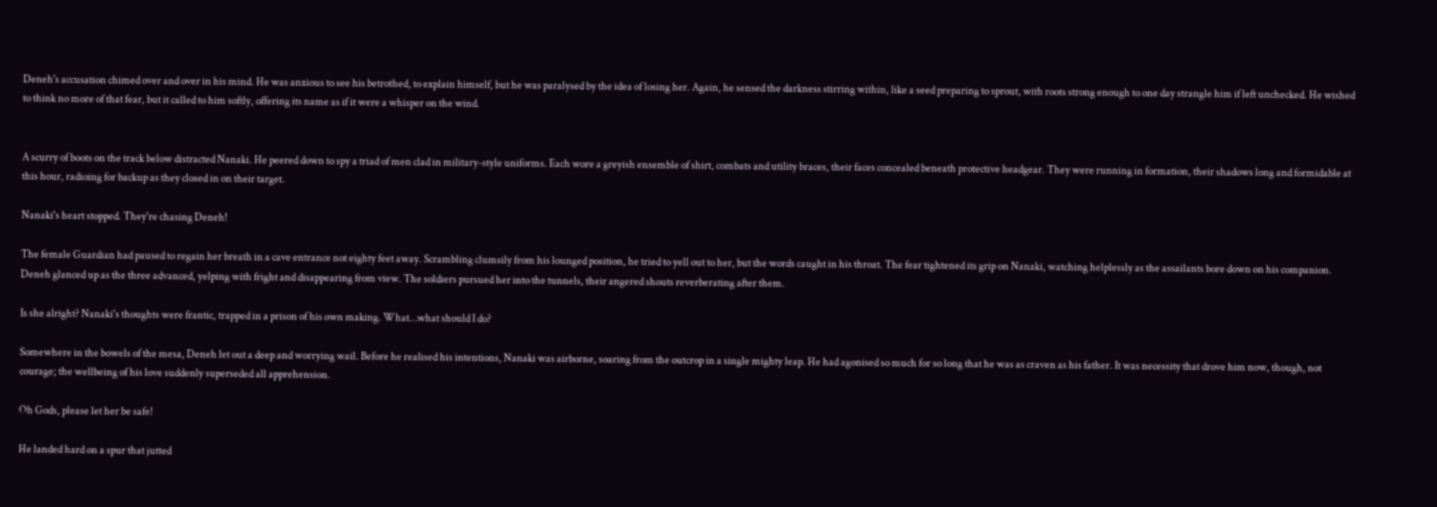Deneh's accusation chimed over and over in his mind. He was anxious to see his betrothed, to explain himself, but he was paralysed by the idea of losing her. Again, he sensed the darkness stirring within, like a seed preparing to sprout, with roots strong enough to one day strangle him if left unchecked. He wished to think no more of that fear, but it called to him softly, offering its name as if it were a whisper on the wind.


A scurry of boots on the track below distracted Nanaki. He peered down to spy a triad of men clad in military-style uniforms. Each wore a greyish ensemble of shirt, combats and utility braces, their faces concealed beneath protective headgear. They were running in formation, their shadows long and formidable at this hour, radioing for backup as they closed in on their target.

Nanaki's heart stopped. They're chasing Deneh!

The female Guardian had paused to regain her breath in a cave entrance not eighty feet away. Scrambling clumsily from his lounged position, he tried to yell out to her, but the words caught in his throat. The fear tightened its grip on Nanaki, watching helplessly as the assailants bore down on his companion. Deneh glanced up as the three advanced, yelping with fright and disappearing from view. The soldiers pursued her into the tunnels, their angered shouts reverberating after them.

Is she alright? Nanaki's thoughts were frantic, trapped in a prison of his own making. What…what should I do?

Somewhere in the bowels of the mesa, Deneh let out a deep and worrying wail. Before he realised his intentions, Nanaki was airborne, soaring from the outcrop in a single mighty leap. He had agonised so much for so long that he was as craven as his father. It was necessity that drove him now, though, not courage; the wellbeing of his love suddenly superseded all apprehension.

Oh Gods, please let her be safe!

He landed hard on a spur that jutted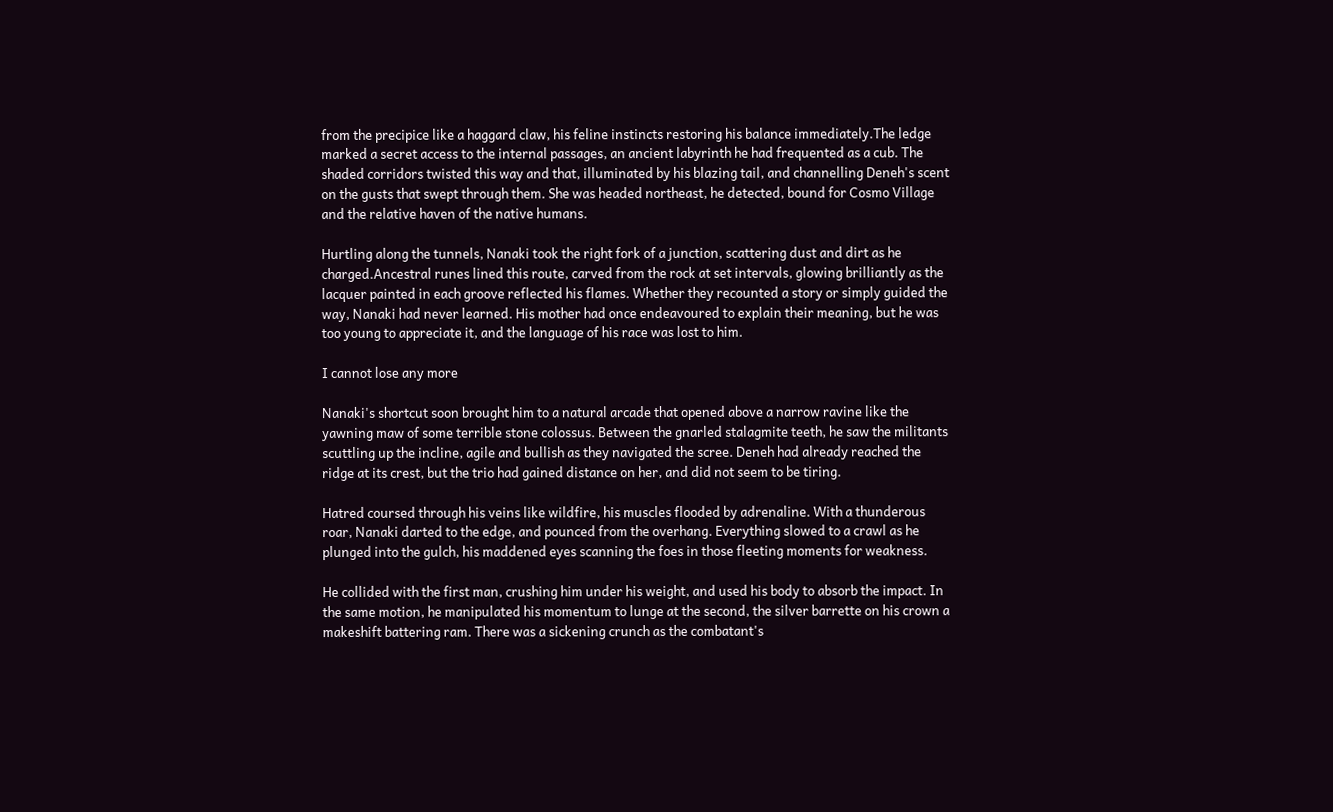from the precipice like a haggard claw, his feline instincts restoring his balance immediately.The ledge marked a secret access to the internal passages, an ancient labyrinth he had frequented as a cub. The shaded corridors twisted this way and that, illuminated by his blazing tail, and channelling Deneh's scent on the gusts that swept through them. She was headed northeast, he detected, bound for Cosmo Village and the relative haven of the native humans.

Hurtling along the tunnels, Nanaki took the right fork of a junction, scattering dust and dirt as he charged.Ancestral runes lined this route, carved from the rock at set intervals, glowing brilliantly as the lacquer painted in each groove reflected his flames. Whether they recounted a story or simply guided the way, Nanaki had never learned. His mother had once endeavoured to explain their meaning, but he was too young to appreciate it, and the language of his race was lost to him.

I cannot lose any more

Nanaki's shortcut soon brought him to a natural arcade that opened above a narrow ravine like the yawning maw of some terrible stone colossus. Between the gnarled stalagmite teeth, he saw the militants scuttling up the incline, agile and bullish as they navigated the scree. Deneh had already reached the ridge at its crest, but the trio had gained distance on her, and did not seem to be tiring.

Hatred coursed through his veins like wildfire, his muscles flooded by adrenaline. With a thunderous roar, Nanaki darted to the edge, and pounced from the overhang. Everything slowed to a crawl as he plunged into the gulch, his maddened eyes scanning the foes in those fleeting moments for weakness.

He collided with the first man, crushing him under his weight, and used his body to absorb the impact. In the same motion, he manipulated his momentum to lunge at the second, the silver barrette on his crown a makeshift battering ram. There was a sickening crunch as the combatant's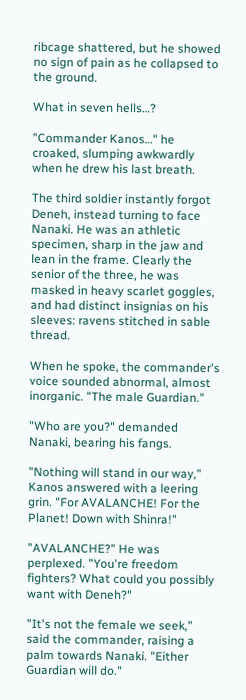ribcage shattered, but he showed no sign of pain as he collapsed to the ground.

What in seven hells…?

"Commander Kanos…" he croaked, slumping awkwardly when he drew his last breath.

The third soldier instantly forgot Deneh, instead turning to face Nanaki. He was an athletic specimen, sharp in the jaw and lean in the frame. Clearly the senior of the three, he was masked in heavy scarlet goggles, and had distinct insignias on his sleeves: ravens stitched in sable thread.

When he spoke, the commander's voice sounded abnormal, almost inorganic. "The male Guardian."

"Who are you?" demanded Nanaki, bearing his fangs.

"Nothing will stand in our way," Kanos answered with a leering grin. "For AVALANCHE! For the Planet! Down with Shinra!"

"AVALANCHE?" He was perplexed. "You're freedom fighters? What could you possibly want with Deneh?"

"It's not the female we seek," said the commander, raising a palm towards Nanaki. "Either Guardian will do."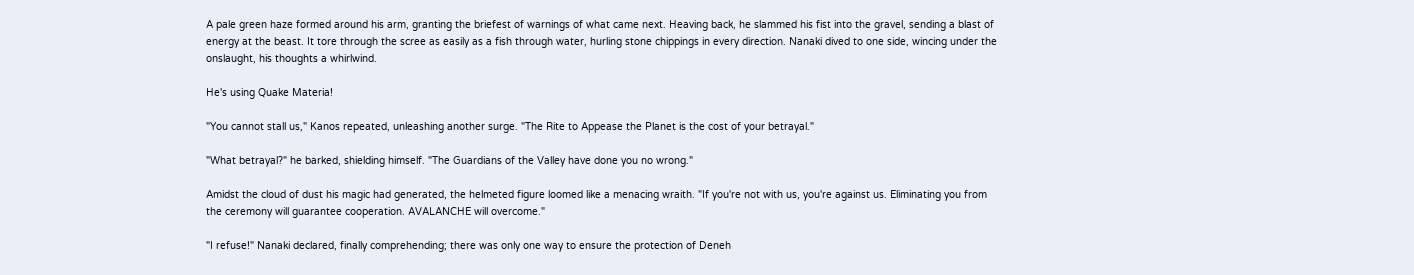A pale green haze formed around his arm, granting the briefest of warnings of what came next. Heaving back, he slammed his fist into the gravel, sending a blast of energy at the beast. It tore through the scree as easily as a fish through water, hurling stone chippings in every direction. Nanaki dived to one side, wincing under the onslaught, his thoughts a whirlwind.

He's using Quake Materia!

"You cannot stall us," Kanos repeated, unleashing another surge. "The Rite to Appease the Planet is the cost of your betrayal."

"What betrayal?" he barked, shielding himself. "The Guardians of the Valley have done you no wrong."

Amidst the cloud of dust his magic had generated, the helmeted figure loomed like a menacing wraith. "If you're not with us, you're against us. Eliminating you from the ceremony will guarantee cooperation. AVALANCHE will overcome."

"I refuse!" Nanaki declared, finally comprehending; there was only one way to ensure the protection of Deneh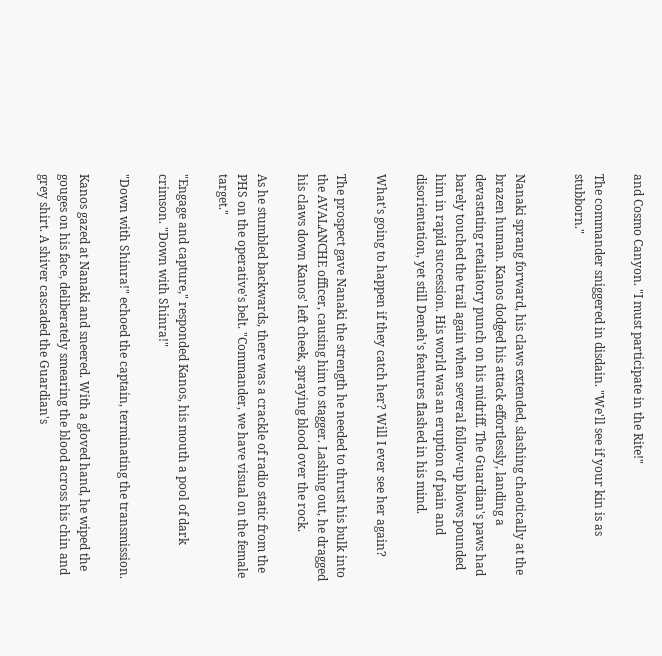and Cosmo Canyon. "I must participate in the Rite!"

The commander sniggered in disdain. "We'll see if your kin is as stubborn."


Nanaki sprang forward, his claws extended, slashing chaotically at the brazen human. Kanos dodged his attack effortlessly, landing a devastating retaliatory punch on his midriff. The Guardian's paws had barely touched the trail again when several follow-up blows pounded him in rapid succession. His world was an eruption of pain and disorientation, yet still Deneh's features flashed in his mind.

What's going to happen if they catch her? Will I ever see her again?

The prospect gave Nanaki the strength he needed to thrust his bulk into the AVALANCHE officer, causing him to stagger. Lashing out, he dragged his claws down Kanos' left cheek, spraying blood over the rock.

As he stumbled backwards, there was a crackle of radio static from the PHS on the operative's belt. "Commander, we have visual on the female target."

"Engage and capture," responded Kanos, his mouth a pool of dark crimson. "Down with Shinra!"

"Down with Shinra!" echoed the captain, terminating the transmission.

Kanos gazed at Nanaki and sneered. With a gloved hand, he wiped the gouges on his face, deliberately smearing the blood across his chin and grey shirt. A shiver cascaded the Guardian's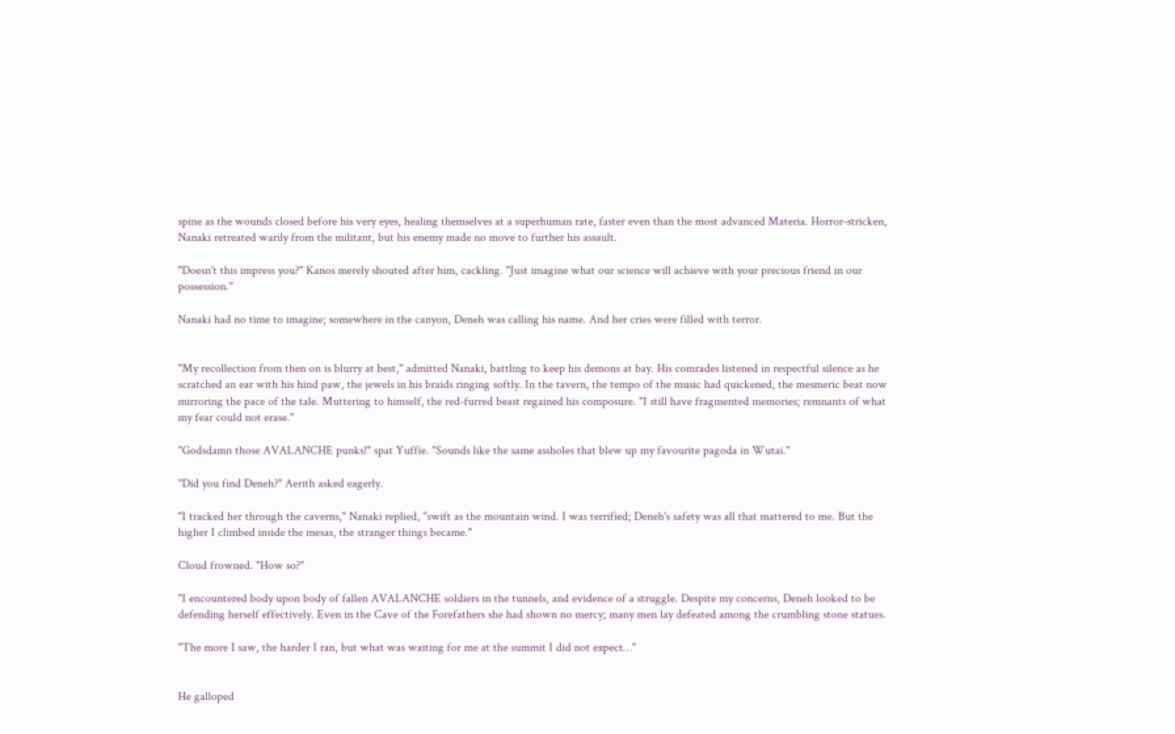spine as the wounds closed before his very eyes, healing themselves at a superhuman rate, faster even than the most advanced Materia. Horror-stricken, Nanaki retreated warily from the militant, but his enemy made no move to further his assault.

"Doesn't this impress you?" Kanos merely shouted after him, cackling. "Just imagine what our science will achieve with your precious friend in our possession."

Nanaki had no time to imagine; somewhere in the canyon, Deneh was calling his name. And her cries were filled with terror.


"My recollection from then on is blurry at best," admitted Nanaki, battling to keep his demons at bay. His comrades listened in respectful silence as he scratched an ear with his hind paw, the jewels in his braids ringing softly. In the tavern, the tempo of the music had quickened, the mesmeric beat now mirroring the pace of the tale. Muttering to himself, the red-furred beast regained his composure. "I still have fragmented memories; remnants of what my fear could not erase."

"Godsdamn those AVALANCHE punks!" spat Yuffie. "Sounds like the same assholes that blew up my favourite pagoda in Wutai."

"Did you find Deneh?" Aerith asked eagerly.

"I tracked her through the caverns," Nanaki replied, "swift as the mountain wind. I was terrified; Deneh's safety was all that mattered to me. But the higher I climbed inside the mesas, the stranger things became."

Cloud frowned. "How so?"

"I encountered body upon body of fallen AVALANCHE soldiers in the tunnels, and evidence of a struggle. Despite my concerns, Deneh looked to be defending herself effectively. Even in the Cave of the Forefathers she had shown no mercy; many men lay defeated among the crumbling stone statues.

"The more I saw, the harder I ran, but what was waiting for me at the summit I did not expect…"


He galloped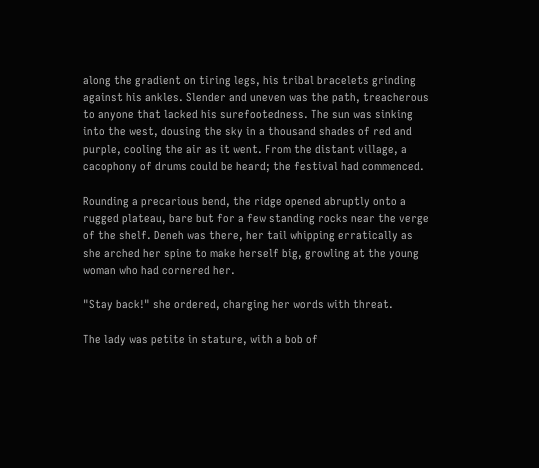along the gradient on tiring legs, his tribal bracelets grinding against his ankles. Slender and uneven was the path, treacherous to anyone that lacked his surefootedness. The sun was sinking into the west, dousing the sky in a thousand shades of red and purple, cooling the air as it went. From the distant village, a cacophony of drums could be heard; the festival had commenced.

Rounding a precarious bend, the ridge opened abruptly onto a rugged plateau, bare but for a few standing rocks near the verge of the shelf. Deneh was there, her tail whipping erratically as she arched her spine to make herself big, growling at the young woman who had cornered her.

"Stay back!" she ordered, charging her words with threat.

The lady was petite in stature, with a bob of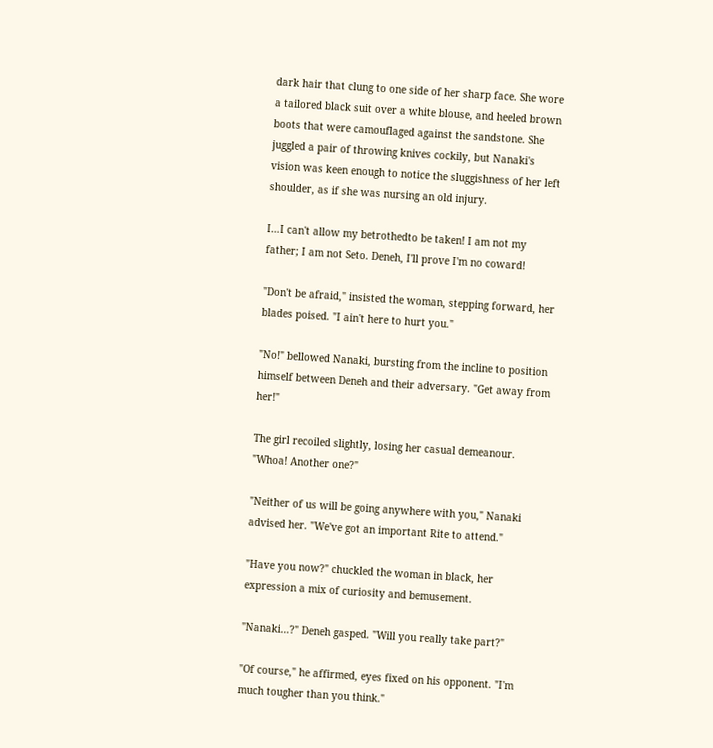dark hair that clung to one side of her sharp face. She wore a tailored black suit over a white blouse, and heeled brown boots that were camouflaged against the sandstone. She juggled a pair of throwing knives cockily, but Nanaki's vision was keen enough to notice the sluggishness of her left shoulder, as if she was nursing an old injury.

I…I can't allow my betrothedto be taken! I am not my father; I am not Seto. Deneh, I'll prove I'm no coward!

"Don't be afraid," insisted the woman, stepping forward, her blades poised. "I ain't here to hurt you."

"No!" bellowed Nanaki, bursting from the incline to position himself between Deneh and their adversary. "Get away from her!"

The girl recoiled slightly, losing her casual demeanour. "Whoa! Another one?"

"Neither of us will be going anywhere with you," Nanaki advised her. "We've got an important Rite to attend."

"Have you now?" chuckled the woman in black, her expression a mix of curiosity and bemusement.

"Nanaki…?" Deneh gasped. "Will you really take part?"

"Of course," he affirmed, eyes fixed on his opponent. "I'm much tougher than you think."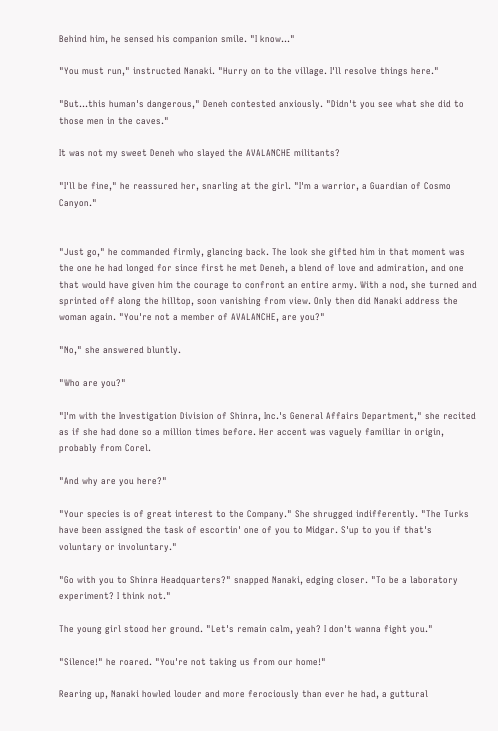Behind him, he sensed his companion smile. "I know…"

"You must run," instructed Nanaki. "Hurry on to the village. I'll resolve things here."

"But…this human's dangerous," Deneh contested anxiously. "Didn't you see what she did to those men in the caves."

It was not my sweet Deneh who slayed the AVALANCHE militants?

"I'll be fine," he reassured her, snarling at the girl. "I'm a warrior, a Guardian of Cosmo Canyon."


"Just go," he commanded firmly, glancing back. The look she gifted him in that moment was the one he had longed for since first he met Deneh, a blend of love and admiration, and one that would have given him the courage to confront an entire army. With a nod, she turned and sprinted off along the hilltop, soon vanishing from view. Only then did Nanaki address the woman again. "You're not a member of AVALANCHE, are you?"

"No," she answered bluntly.

"Who are you?"

"I'm with the Investigation Division of Shinra, Inc.'s General Affairs Department," she recited as if she had done so a million times before. Her accent was vaguely familiar in origin, probably from Corel.

"And why are you here?"

"Your species is of great interest to the Company." She shrugged indifferently. "The Turks have been assigned the task of escortin' one of you to Midgar. S'up to you if that's voluntary or involuntary."

"Go with you to Shinra Headquarters?" snapped Nanaki, edging closer. "To be a laboratory experiment? I think not."

The young girl stood her ground. "Let's remain calm, yeah? I don't wanna fight you."

"Silence!" he roared. "You're not taking us from our home!"

Rearing up, Nanaki howled louder and more ferociously than ever he had, a guttural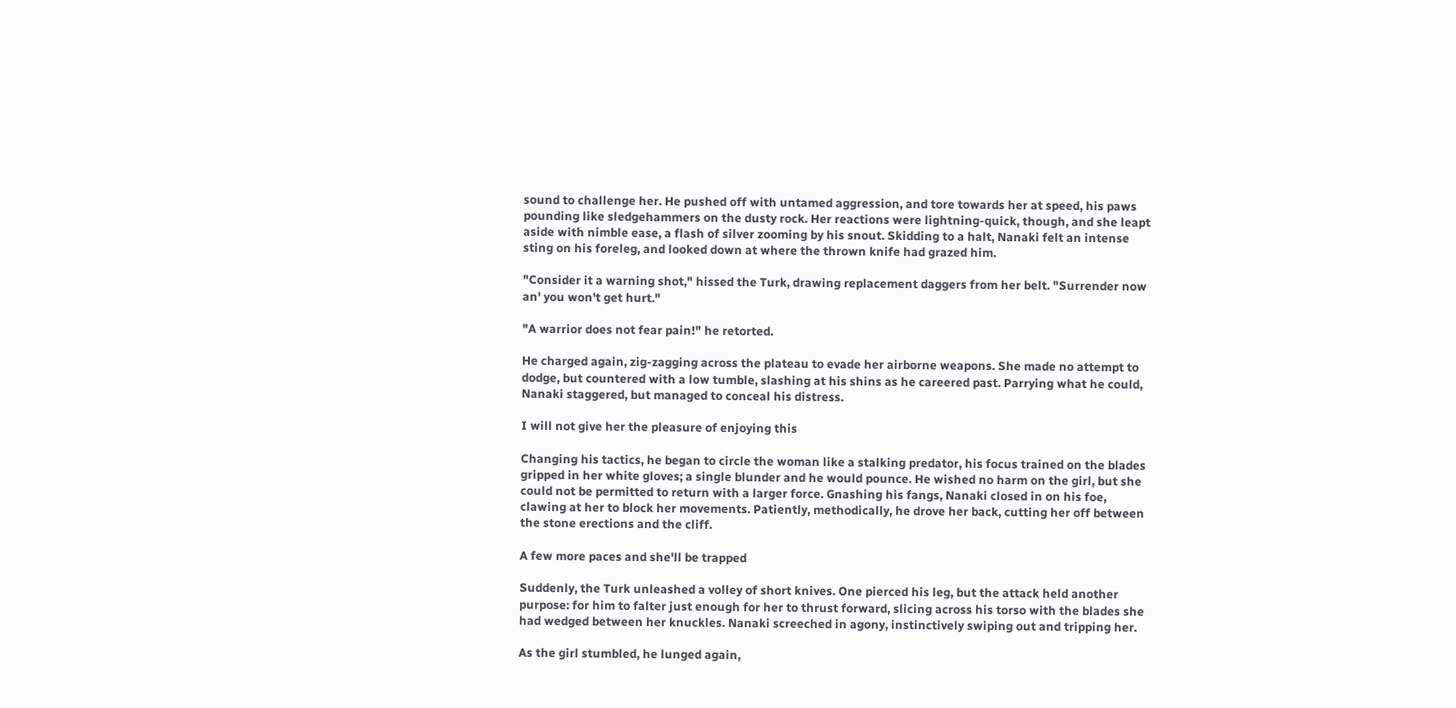sound to challenge her. He pushed off with untamed aggression, and tore towards her at speed, his paws pounding like sledgehammers on the dusty rock. Her reactions were lightning-quick, though, and she leapt aside with nimble ease, a flash of silver zooming by his snout. Skidding to a halt, Nanaki felt an intense sting on his foreleg, and looked down at where the thrown knife had grazed him.

"Consider it a warning shot," hissed the Turk, drawing replacement daggers from her belt. "Surrender now an' you won't get hurt."

"A warrior does not fear pain!" he retorted.

He charged again, zig-zagging across the plateau to evade her airborne weapons. She made no attempt to dodge, but countered with a low tumble, slashing at his shins as he careered past. Parrying what he could, Nanaki staggered, but managed to conceal his distress.

I will not give her the pleasure of enjoying this

Changing his tactics, he began to circle the woman like a stalking predator, his focus trained on the blades gripped in her white gloves; a single blunder and he would pounce. He wished no harm on the girl, but she could not be permitted to return with a larger force. Gnashing his fangs, Nanaki closed in on his foe, clawing at her to block her movements. Patiently, methodically, he drove her back, cutting her off between the stone erections and the cliff.

A few more paces and she'll be trapped

Suddenly, the Turk unleashed a volley of short knives. One pierced his leg, but the attack held another purpose: for him to falter just enough for her to thrust forward, slicing across his torso with the blades she had wedged between her knuckles. Nanaki screeched in agony, instinctively swiping out and tripping her.

As the girl stumbled, he lunged again,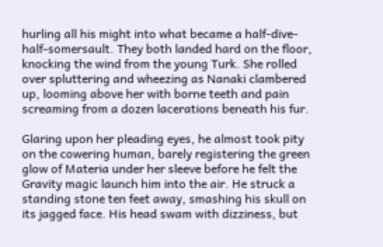hurling all his might into what became a half-dive-half-somersault. They both landed hard on the floor, knocking the wind from the young Turk. She rolled over spluttering and wheezing as Nanaki clambered up, looming above her with borne teeth and pain screaming from a dozen lacerations beneath his fur.

Glaring upon her pleading eyes, he almost took pity on the cowering human, barely registering the green glow of Materia under her sleeve before he felt the Gravity magic launch him into the air. He struck a standing stone ten feet away, smashing his skull on its jagged face. His head swam with dizziness, but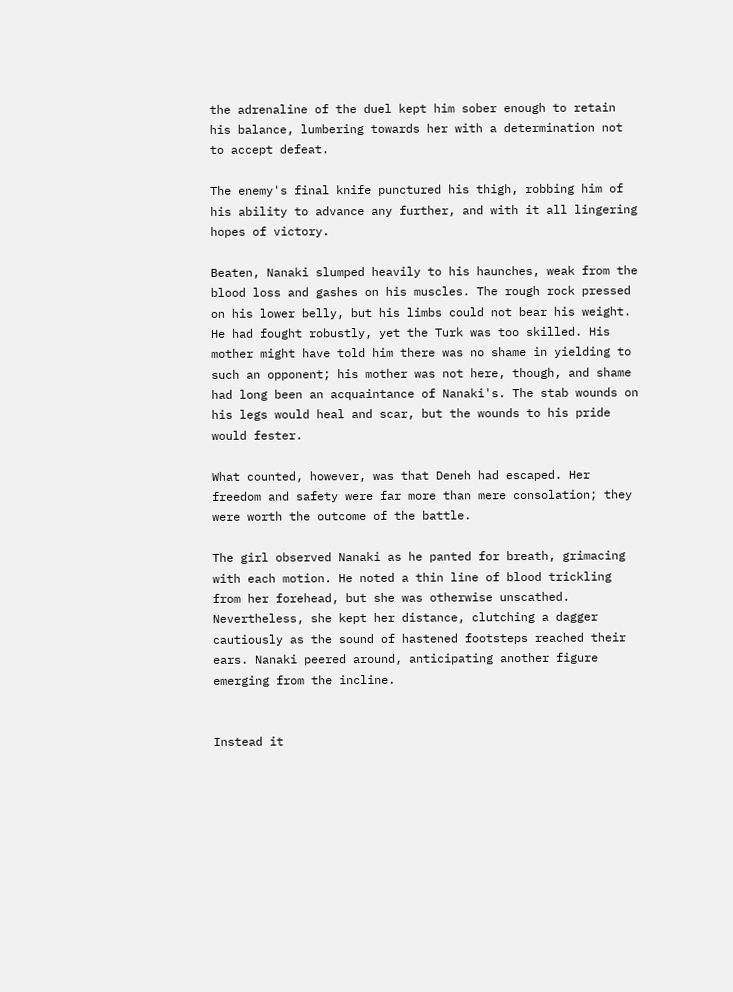the adrenaline of the duel kept him sober enough to retain his balance, lumbering towards her with a determination not to accept defeat.

The enemy's final knife punctured his thigh, robbing him of his ability to advance any further, and with it all lingering hopes of victory.

Beaten, Nanaki slumped heavily to his haunches, weak from the blood loss and gashes on his muscles. The rough rock pressed on his lower belly, but his limbs could not bear his weight. He had fought robustly, yet the Turk was too skilled. His mother might have told him there was no shame in yielding to such an opponent; his mother was not here, though, and shame had long been an acquaintance of Nanaki's. The stab wounds on his legs would heal and scar, but the wounds to his pride would fester.

What counted, however, was that Deneh had escaped. Her freedom and safety were far more than mere consolation; they were worth the outcome of the battle.

The girl observed Nanaki as he panted for breath, grimacing with each motion. He noted a thin line of blood trickling from her forehead, but she was otherwise unscathed. Nevertheless, she kept her distance, clutching a dagger cautiously as the sound of hastened footsteps reached their ears. Nanaki peered around, anticipating another figure emerging from the incline.


Instead it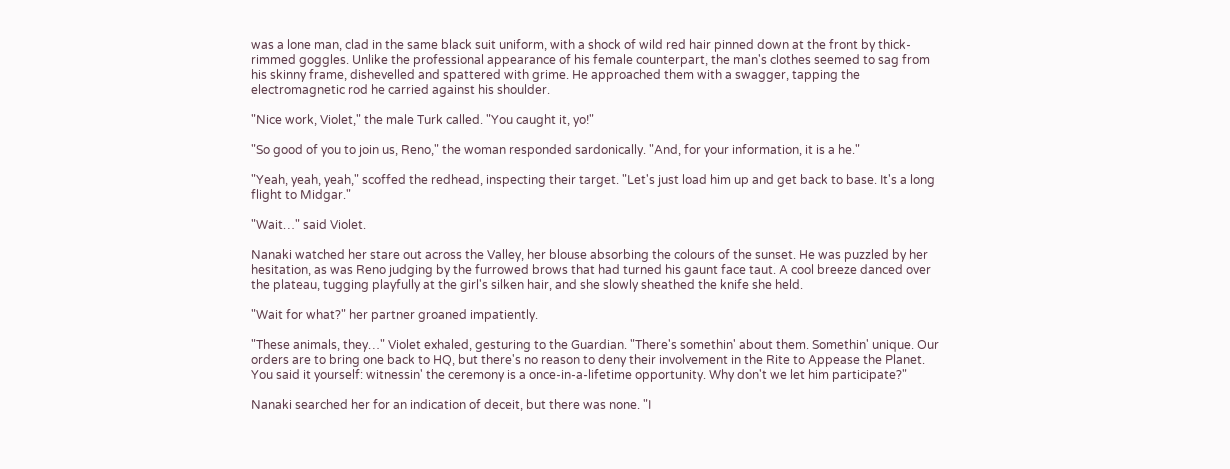was a lone man, clad in the same black suit uniform, with a shock of wild red hair pinned down at the front by thick-rimmed goggles. Unlike the professional appearance of his female counterpart, the man's clothes seemed to sag from his skinny frame, dishevelled and spattered with grime. He approached them with a swagger, tapping the electromagnetic rod he carried against his shoulder.

"Nice work, Violet," the male Turk called. "You caught it, yo!"

"So good of you to join us, Reno," the woman responded sardonically. "And, for your information, it is a he."

"Yeah, yeah, yeah," scoffed the redhead, inspecting their target. "Let's just load him up and get back to base. It's a long flight to Midgar."

"Wait…" said Violet.

Nanaki watched her stare out across the Valley, her blouse absorbing the colours of the sunset. He was puzzled by her hesitation, as was Reno judging by the furrowed brows that had turned his gaunt face taut. A cool breeze danced over the plateau, tugging playfully at the girl's silken hair, and she slowly sheathed the knife she held.

"Wait for what?" her partner groaned impatiently.

"These animals, they…" Violet exhaled, gesturing to the Guardian. "There's somethin' about them. Somethin' unique. Our orders are to bring one back to HQ, but there's no reason to deny their involvement in the Rite to Appease the Planet. You said it yourself: witnessin' the ceremony is a once-in-a-lifetime opportunity. Why don't we let him participate?"

Nanaki searched her for an indication of deceit, but there was none. "I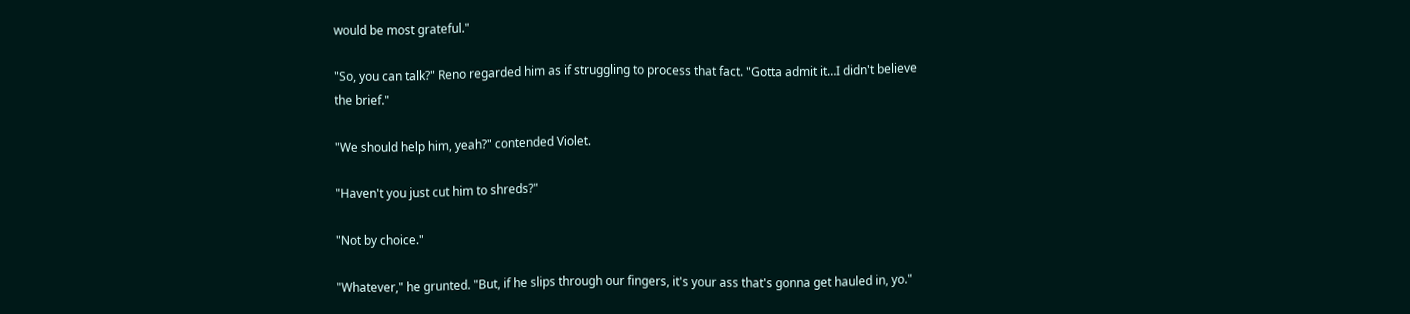would be most grateful."

"So, you can talk?" Reno regarded him as if struggling to process that fact. "Gotta admit it…I didn't believe the brief."

"We should help him, yeah?" contended Violet.

"Haven't you just cut him to shreds?"

"Not by choice."

"Whatever," he grunted. "But, if he slips through our fingers, it's your ass that's gonna get hauled in, yo."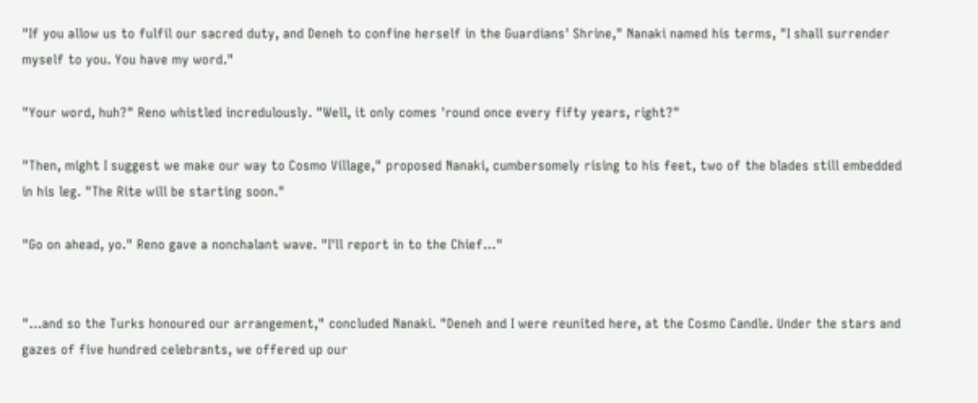"If you allow us to fulfil our sacred duty, and Deneh to confine herself in the Guardians' Shrine," Nanaki named his terms, "I shall surrender myself to you. You have my word."

"Your word, huh?" Reno whistled incredulously. "Well, it only comes 'round once every fifty years, right?"

"Then, might I suggest we make our way to Cosmo Village," proposed Nanaki, cumbersomely rising to his feet, two of the blades still embedded in his leg. "The Rite will be starting soon."

"Go on ahead, yo." Reno gave a nonchalant wave. "I'll report in to the Chief…"


"…and so the Turks honoured our arrangement," concluded Nanaki. "Deneh and I were reunited here, at the Cosmo Candle. Under the stars and gazes of five hundred celebrants, we offered up our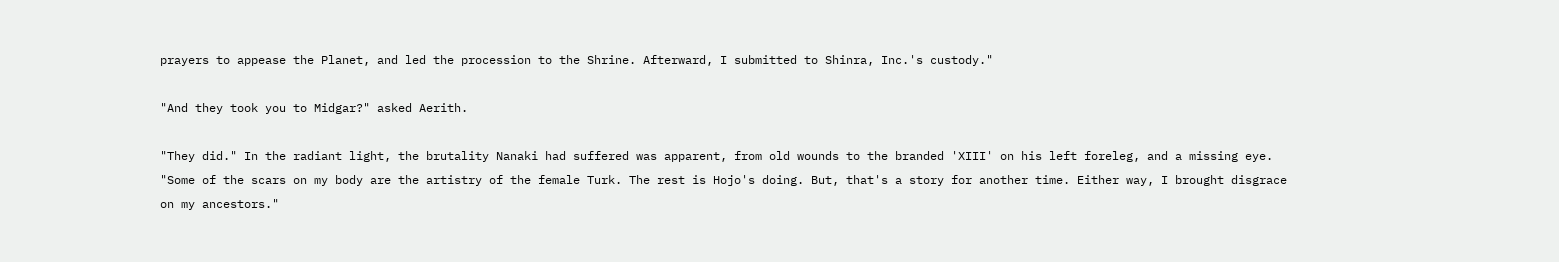prayers to appease the Planet, and led the procession to the Shrine. Afterward, I submitted to Shinra, Inc.'s custody."

"And they took you to Midgar?" asked Aerith.

"They did." In the radiant light, the brutality Nanaki had suffered was apparent, from old wounds to the branded 'XIII' on his left foreleg, and a missing eye. "Some of the scars on my body are the artistry of the female Turk. The rest is Hojo's doing. But, that's a story for another time. Either way, I brought disgrace on my ancestors."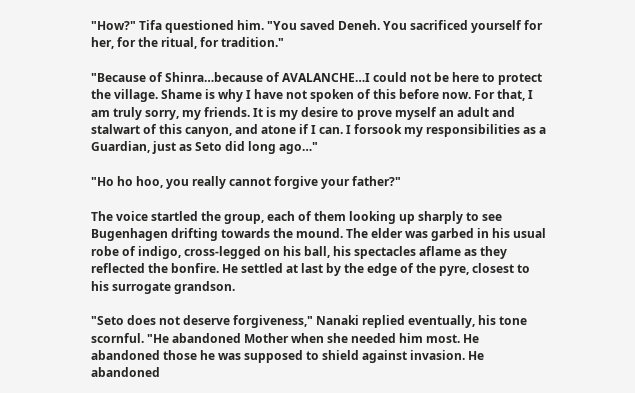"How?" Tifa questioned him. "You saved Deneh. You sacrificed yourself for her, for the ritual, for tradition."

"Because of Shinra…because of AVALANCHE…I could not be here to protect the village. Shame is why I have not spoken of this before now. For that, I am truly sorry, my friends. It is my desire to prove myself an adult and stalwart of this canyon, and atone if I can. I forsook my responsibilities as a Guardian, just as Seto did long ago…"

"Ho ho hoo, you really cannot forgive your father?"

The voice startled the group, each of them looking up sharply to see Bugenhagen drifting towards the mound. The elder was garbed in his usual robe of indigo, cross-legged on his ball, his spectacles aflame as they reflected the bonfire. He settled at last by the edge of the pyre, closest to his surrogate grandson.

"Seto does not deserve forgiveness," Nanaki replied eventually, his tone scornful. "He abandoned Mother when she needed him most. He abandoned those he was supposed to shield against invasion. He abandoned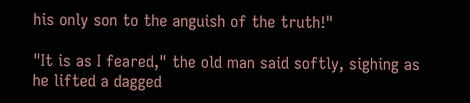his only son to the anguish of the truth!"

"It is as I feared," the old man said softly, sighing as he lifted a dagged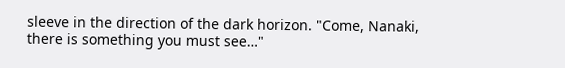sleeve in the direction of the dark horizon. "Come, Nanaki, there is something you must see…"